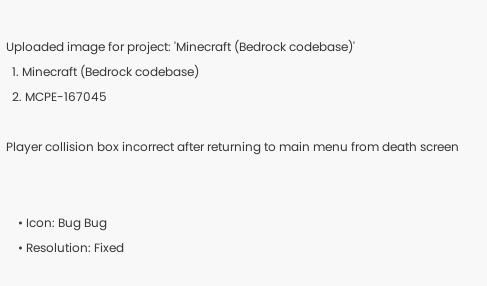Uploaded image for project: 'Minecraft (Bedrock codebase)'
  1. Minecraft (Bedrock codebase)
  2. MCPE-167045

Player collision box incorrect after returning to main menu from death screen


    • Icon: Bug Bug
    • Resolution: Fixed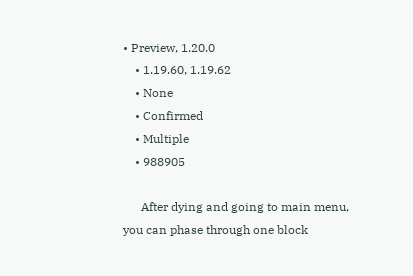• Preview, 1.20.0
    • 1.19.60, 1.19.62
    • None
    • Confirmed
    • Multiple
    • 988905

      After dying and going to main menu, you can phase through one block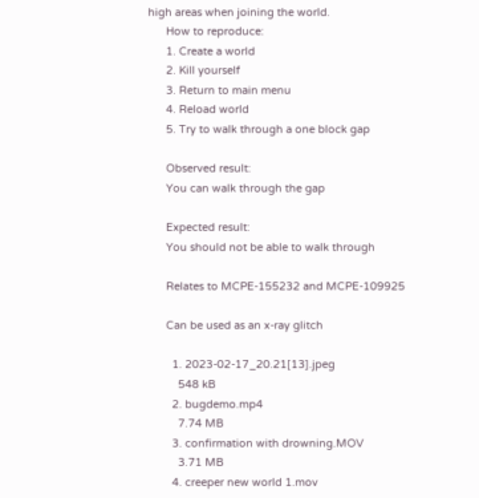high areas when joining the world.
      How to reproduce:
      1. Create a world
      2. Kill yourself
      3. Return to main menu
      4. Reload world
      5. Try to walk through a one block gap

      Observed result:
      You can walk through the gap

      Expected result:
      You should not be able to walk through

      Relates to MCPE-155232 and MCPE-109925

      Can be used as an x-ray glitch

        1. 2023-02-17_20.21[13].jpeg
          548 kB
        2. bugdemo.mp4
          7.74 MB
        3. confirmation with drowning.MOV
          3.71 MB
        4. creeper new world 1.mov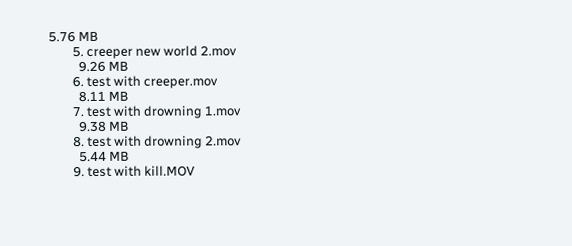5.76 MB
        5. creeper new world 2.mov
          9.26 MB
        6. test with creeper.mov
          8.11 MB
        7. test with drowning 1.mov
          9.38 MB
        8. test with drowning 2.mov
          5.44 MB
        9. test with kill.MOV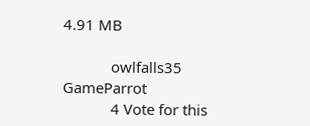4.91 MB

            owlfalls35 GameParrot
            4 Vote for this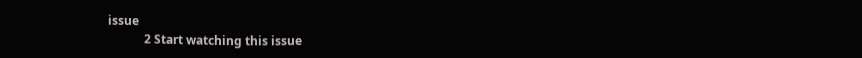issue
            2 Start watching this issue